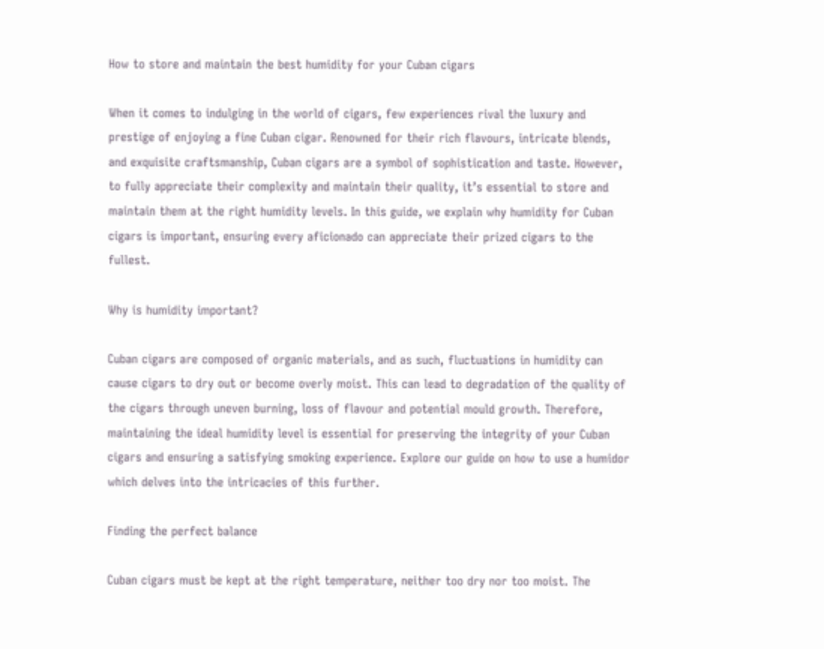How to store and maintain the best humidity for your Cuban cigars

When it comes to indulging in the world of cigars, few experiences rival the luxury and prestige of enjoying a fine Cuban cigar. Renowned for their rich flavours, intricate blends, and exquisite craftsmanship, Cuban cigars are a symbol of sophistication and taste. However, to fully appreciate their complexity and maintain their quality, it’s essential to store and maintain them at the right humidity levels. In this guide, we explain why humidity for Cuban cigars is important, ensuring every aficionado can appreciate their prized cigars to the fullest.

Why is humidity important?

Cuban cigars are composed of organic materials, and as such, fluctuations in humidity can cause cigars to dry out or become overly moist. This can lead to degradation of the quality of the cigars through uneven burning, loss of flavour and potential mould growth. Therefore, maintaining the ideal humidity level is essential for preserving the integrity of your Cuban cigars and ensuring a satisfying smoking experience. Explore our guide on how to use a humidor which delves into the intricacies of this further.

Finding the perfect balance

Cuban cigars must be kept at the right temperature, neither too dry nor too moist. The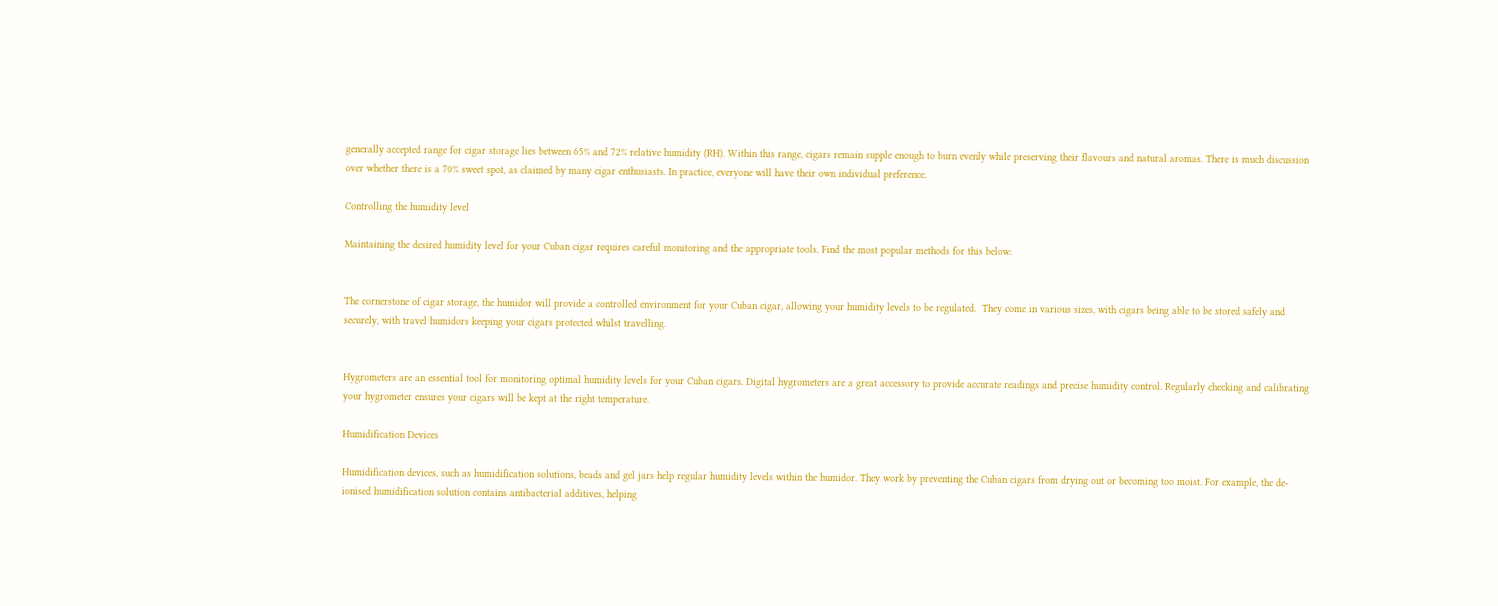generally accepted range for cigar storage lies between 65% and 72% relative humidity (RH). Within this range, cigars remain supple enough to burn evenly while preserving their flavours and natural aromas. There is much discussion over whether there is a 70% sweet spot, as claimed by many cigar enthusiasts. In practice, everyone will have their own individual preference.

Controlling the humidity level

Maintaining the desired humidity level for your Cuban cigar requires careful monitoring and the appropriate tools. Find the most popular methods for this below:


The cornerstone of cigar storage, the humidor will provide a controlled environment for your Cuban cigar, allowing your humidity levels to be regulated.  They come in various sizes, with cigars being able to be stored safely and securely, with travel humidors keeping your cigars protected whilst travelling.


Hygrometers are an essential tool for monitoring optimal humidity levels for your Cuban cigars. Digital hygrometers are a great accessory to provide accurate readings and precise humidity control. Regularly checking and calibrating your hygrometer ensures your cigars will be kept at the right temperature.

Humidification Devices

Humidification devices, such as humidification solutions, beads and gel jars help regular humidity levels within the humidor. They work by preventing the Cuban cigars from drying out or becoming too moist. For example, the de-ionised humidification solution contains antibacterial additives, helping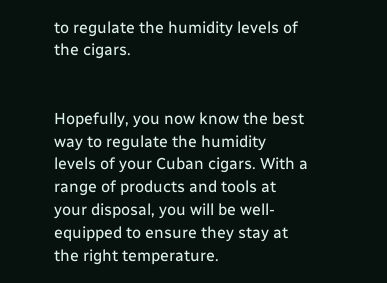to regulate the humidity levels of the cigars.


Hopefully, you now know the best way to regulate the humidity levels of your Cuban cigars. With a range of products and tools at your disposal, you will be well-equipped to ensure they stay at the right temperature.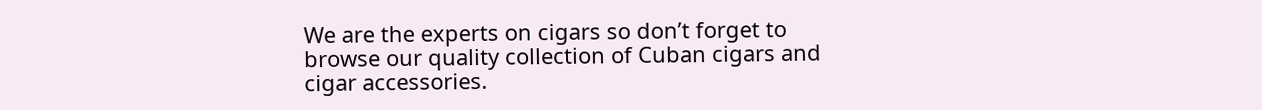We are the experts on cigars so don’t forget to browse our quality collection of Cuban cigars and cigar accessories.